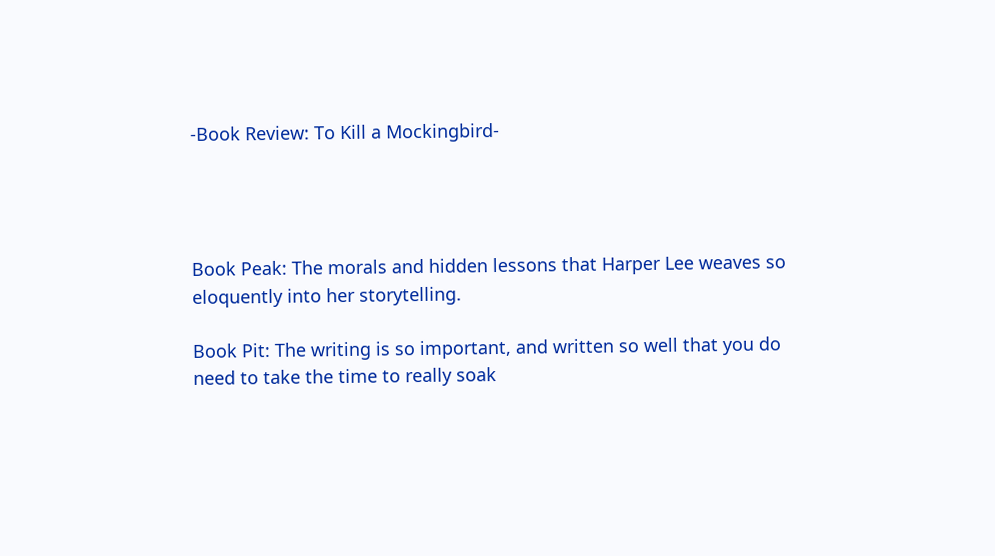-Book Review: To Kill a Mockingbird-




Book Peak: The morals and hidden lessons that Harper Lee weaves so eloquently into her storytelling.

Book Pit: The writing is so important, and written so well that you do need to take the time to really soak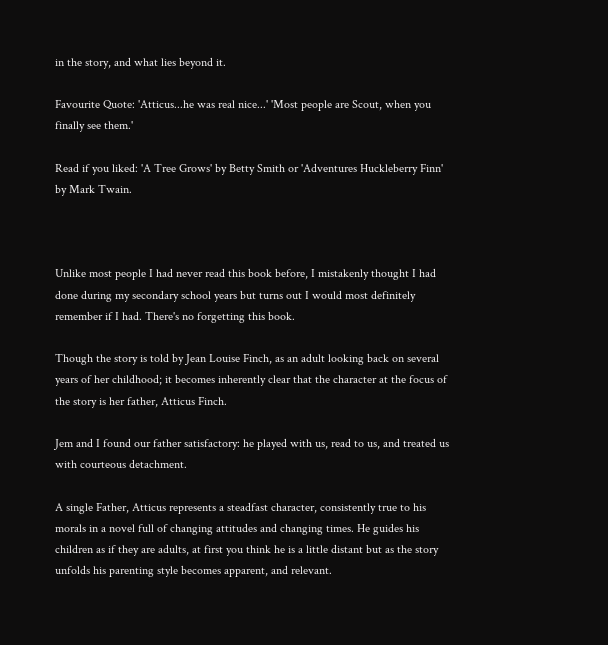in the story, and what lies beyond it.

Favourite Quote: 'Atticus...he was real nice...' 'Most people are Scout, when you finally see them.'

Read if you liked: 'A Tree Grows' by Betty Smith or 'Adventures Huckleberry Finn' by Mark Twain.



Unlike most people I had never read this book before, I mistakenly thought I had done during my secondary school years but turns out I would most definitely remember if I had. There's no forgetting this book.

Though the story is told by Jean Louise Finch, as an adult looking back on several years of her childhood; it becomes inherently clear that the character at the focus of the story is her father, Atticus Finch.

Jem and I found our father satisfactory: he played with us, read to us, and treated us with courteous detachment.

A single Father, Atticus represents a steadfast character, consistently true to his morals in a novel full of changing attitudes and changing times. He guides his children as if they are adults, at first you think he is a little distant but as the story unfolds his parenting style becomes apparent, and relevant.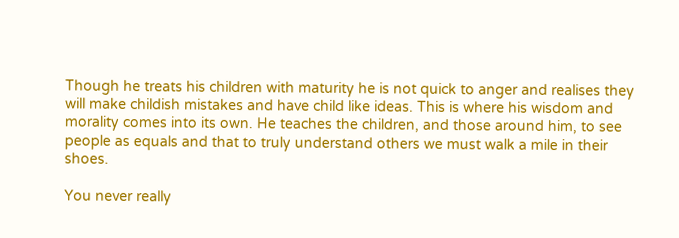Though he treats his children with maturity he is not quick to anger and realises they will make childish mistakes and have child like ideas. This is where his wisdom and morality comes into its own. He teaches the children, and those around him, to see people as equals and that to truly understand others we must walk a mile in their shoes.

You never really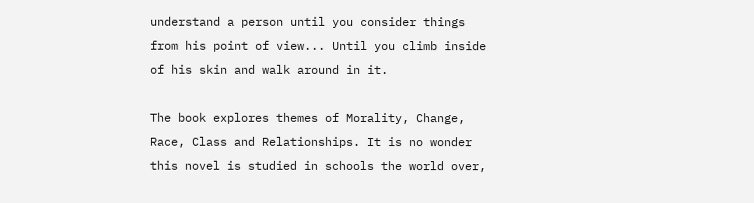understand a person until you consider things from his point of view... Until you climb inside of his skin and walk around in it.

The book explores themes of Morality, Change, Race, Class and Relationships. It is no wonder this novel is studied in schools the world over,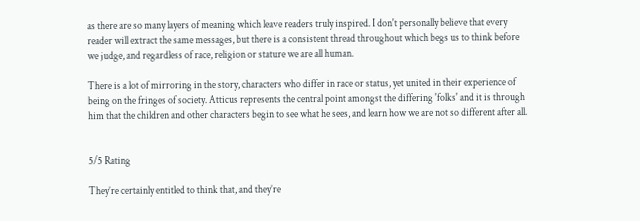as there are so many layers of meaning which leave readers truly inspired. I don't personally believe that every reader will extract the same messages, but there is a consistent thread throughout which begs us to think before we judge, and regardless of race, religion or stature we are all human.

There is a lot of mirroring in the story, characters who differ in race or status, yet united in their experience of being on the fringes of society. Atticus represents the central point amongst the differing 'folks' and it is through him that the children and other characters begin to see what he sees, and learn how we are not so different after all.


5/5 Rating

They’re certainly entitled to think that, and they’re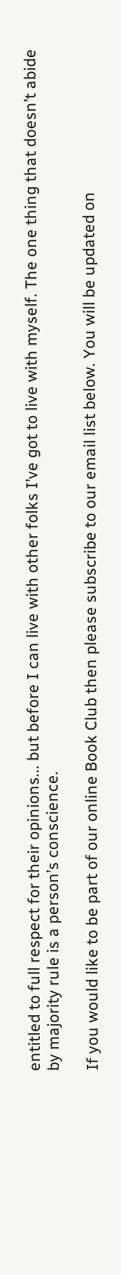entitled to full respect for their opinions... but before I can live with other folks I’ve got to live with myself. The one thing that doesn’t abide by majority rule is a person’s conscience.

If you would like to be part of our online Book Club then please subscribe to our email list below. You will be updated on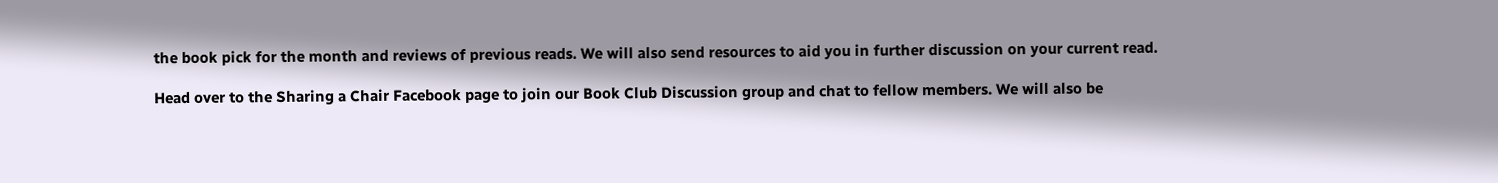the book pick for the month and reviews of previous reads. We will also send resources to aid you in further discussion on your current read.

Head over to the Sharing a Chair Facebook page to join our Book Club Discussion group and chat to fellow members. We will also be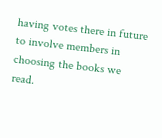having votes there in future to involve members in choosing the books we read.